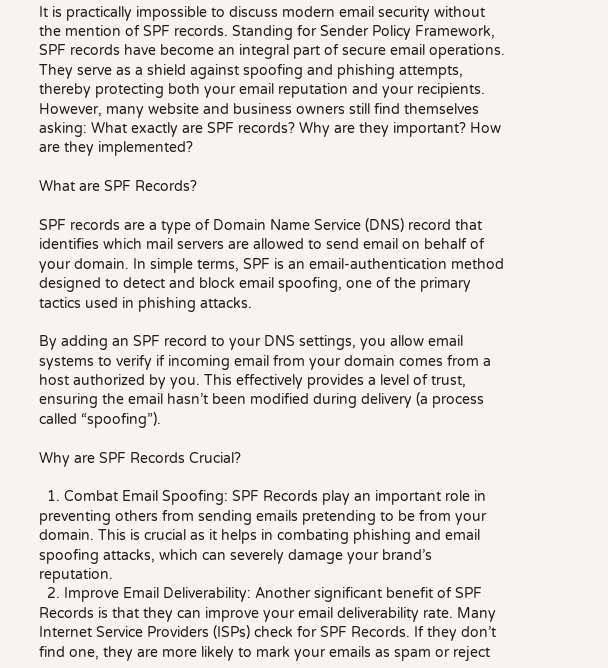It is practically impossible to discuss modern email security without the mention of SPF records. Standing for Sender Policy Framework, SPF records have become an integral part of secure email operations. They serve as a shield against spoofing and phishing attempts, thereby protecting both your email reputation and your recipients. However, many website and business owners still find themselves asking: What exactly are SPF records? Why are they important? How are they implemented?

What are SPF Records?

SPF records are a type of Domain Name Service (DNS) record that identifies which mail servers are allowed to send email on behalf of your domain. In simple terms, SPF is an email-authentication method designed to detect and block email spoofing, one of the primary tactics used in phishing attacks.

By adding an SPF record to your DNS settings, you allow email systems to verify if incoming email from your domain comes from a host authorized by you. This effectively provides a level of trust, ensuring the email hasn’t been modified during delivery (a process called “spoofing”).

Why are SPF Records Crucial?

  1. Combat Email Spoofing: SPF Records play an important role in preventing others from sending emails pretending to be from your domain. This is crucial as it helps in combating phishing and email spoofing attacks, which can severely damage your brand’s reputation.
  2. Improve Email Deliverability: Another significant benefit of SPF Records is that they can improve your email deliverability rate. Many Internet Service Providers (ISPs) check for SPF Records. If they don’t find one, they are more likely to mark your emails as spam or reject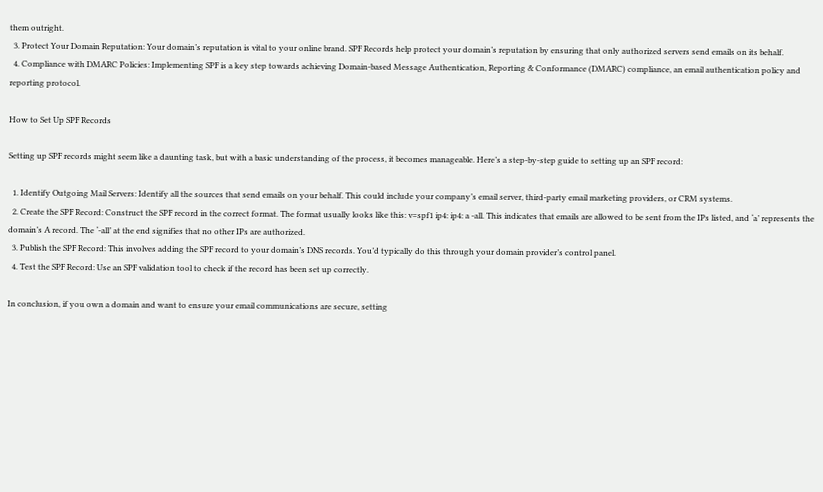them outright.
  3. Protect Your Domain Reputation: Your domain’s reputation is vital to your online brand. SPF Records help protect your domain’s reputation by ensuring that only authorized servers send emails on its behalf.
  4. Compliance with DMARC Policies: Implementing SPF is a key step towards achieving Domain-based Message Authentication, Reporting & Conformance (DMARC) compliance, an email authentication policy and reporting protocol.

How to Set Up SPF Records

Setting up SPF records might seem like a daunting task, but with a basic understanding of the process, it becomes manageable. Here’s a step-by-step guide to setting up an SPF record:

  1. Identify Outgoing Mail Servers: Identify all the sources that send emails on your behalf. This could include your company’s email server, third-party email marketing providers, or CRM systems.
  2. Create the SPF Record: Construct the SPF record in the correct format. The format usually looks like this: v=spf1 ip4: ip4: a -all. This indicates that emails are allowed to be sent from the IPs listed, and ‘a’ represents the domain’s A record. The ‘-all’ at the end signifies that no other IPs are authorized.
  3. Publish the SPF Record: This involves adding the SPF record to your domain’s DNS records. You’d typically do this through your domain provider’s control panel.
  4. Test the SPF Record: Use an SPF validation tool to check if the record has been set up correctly.

In conclusion, if you own a domain and want to ensure your email communications are secure, setting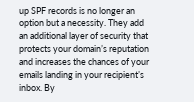up SPF records is no longer an option but a necessity. They add an additional layer of security that protects your domain’s reputation and increases the chances of your emails landing in your recipient’s inbox. By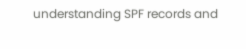understanding SPF records and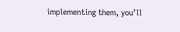implementing them, you’ll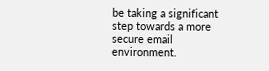be taking a significant step towards a more secure email environment.